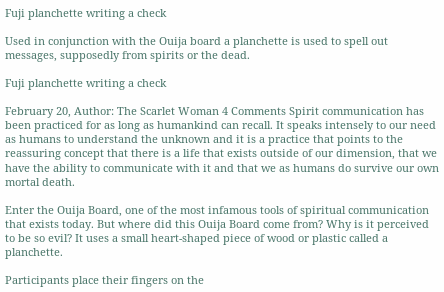Fuji planchette writing a check

Used in conjunction with the Ouija board a planchette is used to spell out messages, supposedly from spirits or the dead.

Fuji planchette writing a check

February 20, Author: The Scarlet Woman 4 Comments Spirit communication has been practiced for as long as humankind can recall. It speaks intensely to our need as humans to understand the unknown and it is a practice that points to the reassuring concept that there is a life that exists outside of our dimension, that we have the ability to communicate with it and that we as humans do survive our own mortal death.

Enter the Ouija Board, one of the most infamous tools of spiritual communication that exists today. But where did this Ouija Board come from? Why is it perceived to be so evil? It uses a small heart-shaped piece of wood or plastic called a planchette.

Participants place their fingers on the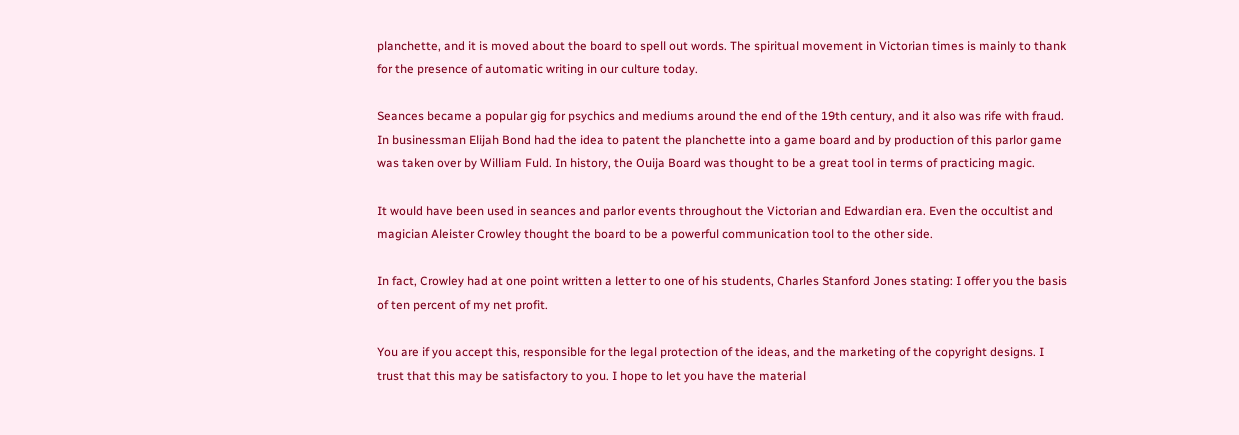planchette, and it is moved about the board to spell out words. The spiritual movement in Victorian times is mainly to thank for the presence of automatic writing in our culture today.

Seances became a popular gig for psychics and mediums around the end of the 19th century, and it also was rife with fraud. In businessman Elijah Bond had the idea to patent the planchette into a game board and by production of this parlor game was taken over by William Fuld. In history, the Ouija Board was thought to be a great tool in terms of practicing magic.

It would have been used in seances and parlor events throughout the Victorian and Edwardian era. Even the occultist and magician Aleister Crowley thought the board to be a powerful communication tool to the other side.

In fact, Crowley had at one point written a letter to one of his students, Charles Stanford Jones stating: I offer you the basis of ten percent of my net profit.

You are if you accept this, responsible for the legal protection of the ideas, and the marketing of the copyright designs. I trust that this may be satisfactory to you. I hope to let you have the material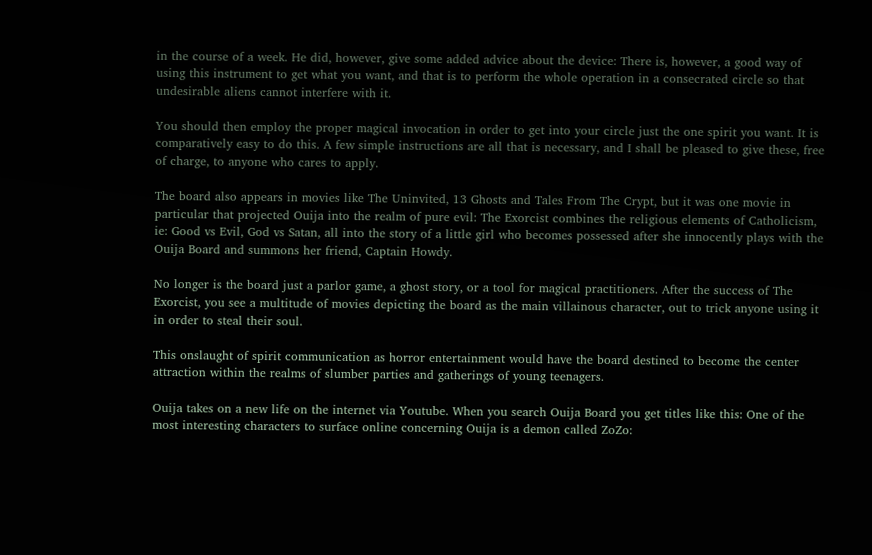in the course of a week. He did, however, give some added advice about the device: There is, however, a good way of using this instrument to get what you want, and that is to perform the whole operation in a consecrated circle so that undesirable aliens cannot interfere with it.

You should then employ the proper magical invocation in order to get into your circle just the one spirit you want. It is comparatively easy to do this. A few simple instructions are all that is necessary, and I shall be pleased to give these, free of charge, to anyone who cares to apply.

The board also appears in movies like The Uninvited, 13 Ghosts and Tales From The Crypt, but it was one movie in particular that projected Ouija into the realm of pure evil: The Exorcist combines the religious elements of Catholicism, ie: Good vs Evil, God vs Satan, all into the story of a little girl who becomes possessed after she innocently plays with the Ouija Board and summons her friend, Captain Howdy.

No longer is the board just a parlor game, a ghost story, or a tool for magical practitioners. After the success of The Exorcist, you see a multitude of movies depicting the board as the main villainous character, out to trick anyone using it in order to steal their soul.

This onslaught of spirit communication as horror entertainment would have the board destined to become the center attraction within the realms of slumber parties and gatherings of young teenagers.

Ouija takes on a new life on the internet via Youtube. When you search Ouija Board you get titles like this: One of the most interesting characters to surface online concerning Ouija is a demon called ZoZo: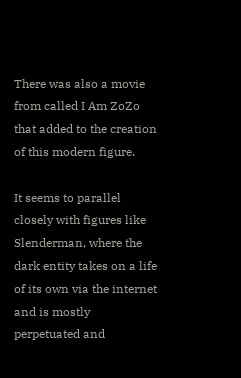There was also a movie from called I Am ZoZo that added to the creation of this modern figure.

It seems to parallel closely with figures like Slenderman, where the dark entity takes on a life of its own via the internet and is mostly perpetuated and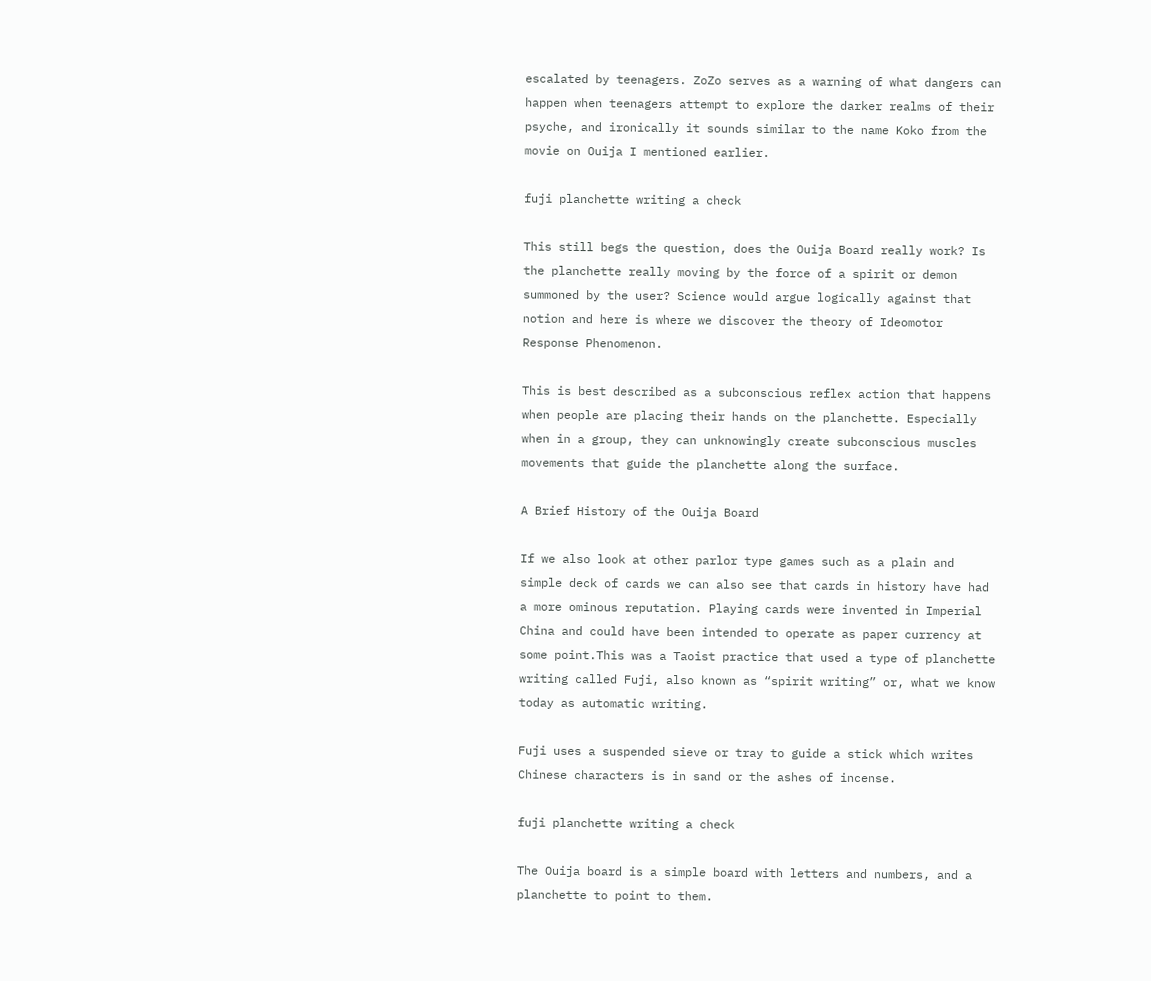escalated by teenagers. ZoZo serves as a warning of what dangers can happen when teenagers attempt to explore the darker realms of their psyche, and ironically it sounds similar to the name Koko from the movie on Ouija I mentioned earlier.

fuji planchette writing a check

This still begs the question, does the Ouija Board really work? Is the planchette really moving by the force of a spirit or demon summoned by the user? Science would argue logically against that notion and here is where we discover the theory of Ideomotor Response Phenomenon.

This is best described as a subconscious reflex action that happens when people are placing their hands on the planchette. Especially when in a group, they can unknowingly create subconscious muscles movements that guide the planchette along the surface.

A Brief History of the Ouija Board

If we also look at other parlor type games such as a plain and simple deck of cards we can also see that cards in history have had a more ominous reputation. Playing cards were invented in Imperial China and could have been intended to operate as paper currency at some point.This was a Taoist practice that used a type of planchette writing called Fuji, also known as “spirit writing” or, what we know today as automatic writing.

Fuji uses a suspended sieve or tray to guide a stick which writes Chinese characters is in sand or the ashes of incense.

fuji planchette writing a check

The Ouija board is a simple board with letters and numbers, and a planchette to point to them.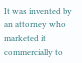It was invented by an attorney who marketed it commercially to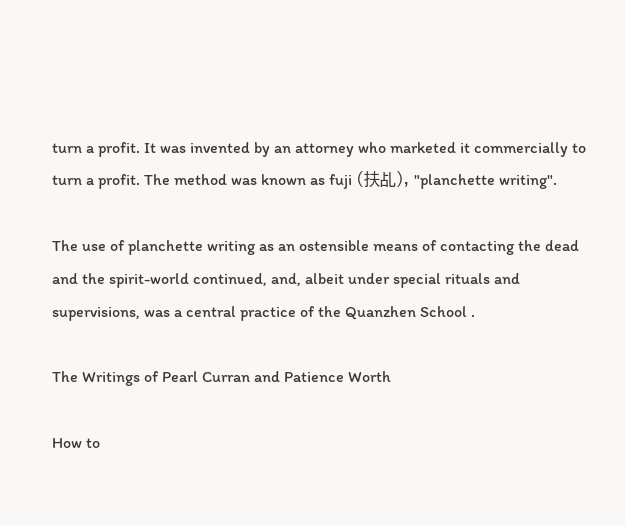turn a profit. It was invented by an attorney who marketed it commercially to turn a profit. The method was known as fuji (扶乩), "planchette writing".

The use of planchette writing as an ostensible means of contacting the dead and the spirit-world continued, and, albeit under special rituals and supervisions, was a central practice of the Quanzhen School .

The Writings of Pearl Curran and Patience Worth

How to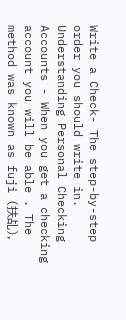Write a Check- The step-by-step order you should write in. Understanding Personal Checking Accounts - When you get a checking account you will be able . The method was known as fuji (扶乩),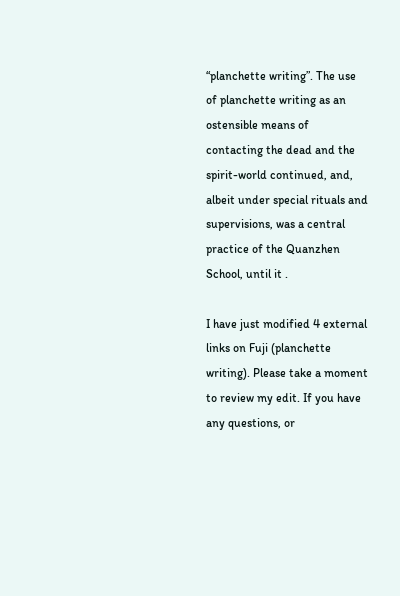“planchette writing”. The use of planchette writing as an ostensible means of contacting the dead and the spirit-world continued, and, albeit under special rituals and supervisions, was a central practice of the Quanzhen School, until it .

I have just modified 4 external links on Fuji (planchette writing). Please take a moment to review my edit. If you have any questions, or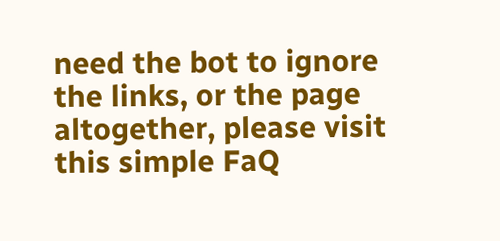need the bot to ignore the links, or the page altogether, please visit this simple FaQ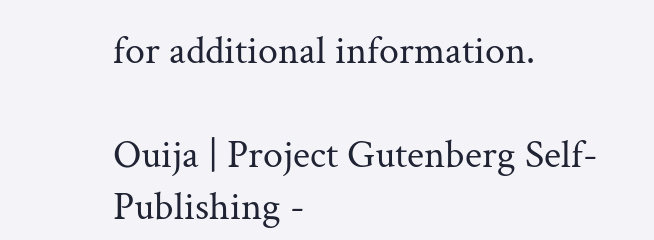for additional information.

Ouija | Project Gutenberg Self-Publishing -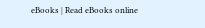eBooks | Read eBooks online